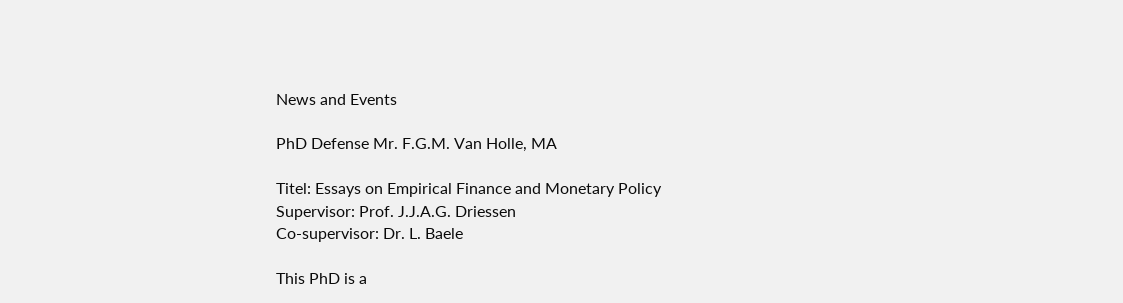News and Events

PhD Defense Mr. F.G.M. Van Holle, MA

Titel: Essays on Empirical Finance and Monetary Policy
Supervisor: Prof. J.J.A.G. Driessen
Co-supervisor: Dr. L. Baele

This PhD is a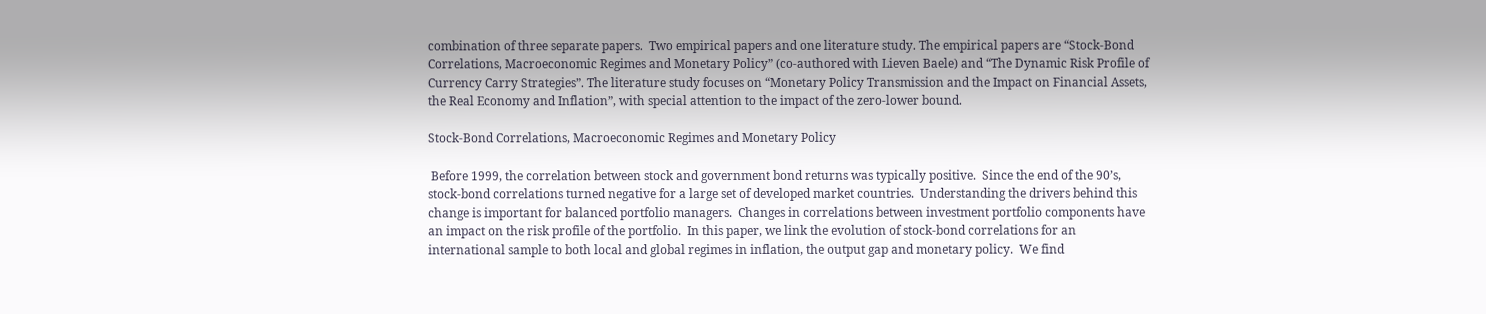combination of three separate papers.  Two empirical papers and one literature study. The empirical papers are “Stock-Bond Correlations, Macroeconomic Regimes and Monetary Policy” (co-authored with Lieven Baele) and “The Dynamic Risk Profile of Currency Carry Strategies”. The literature study focuses on “Monetary Policy Transmission and the Impact on Financial Assets, the Real Economy and Inflation”, with special attention to the impact of the zero-lower bound.

Stock-Bond Correlations, Macroeconomic Regimes and Monetary Policy

 Before 1999, the correlation between stock and government bond returns was typically positive.  Since the end of the 90’s, stock-bond correlations turned negative for a large set of developed market countries.  Understanding the drivers behind this change is important for balanced portfolio managers.  Changes in correlations between investment portfolio components have an impact on the risk profile of the portfolio.  In this paper, we link the evolution of stock-bond correlations for an international sample to both local and global regimes in inflation, the output gap and monetary policy.  We find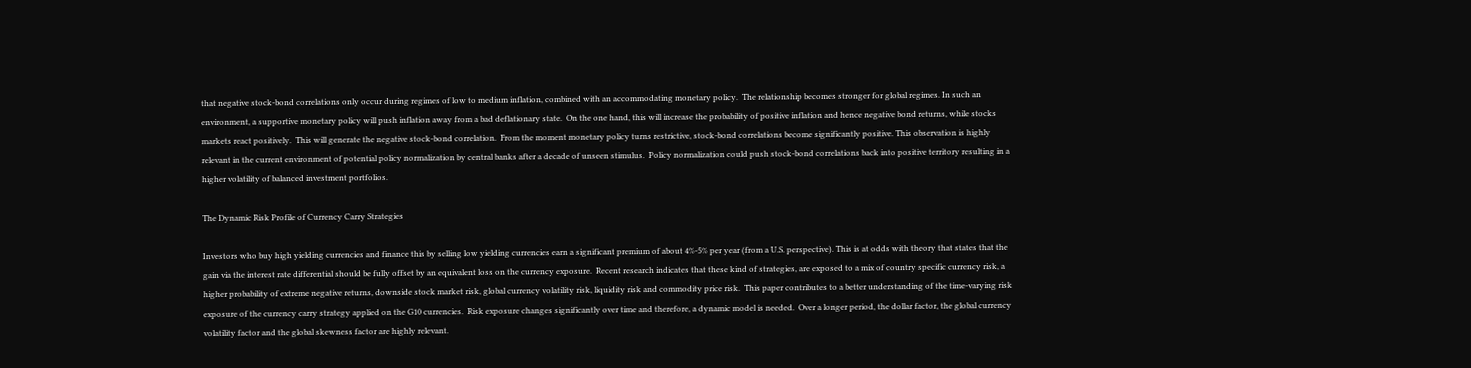that negative stock-bond correlations only occur during regimes of low to medium inflation, combined with an accommodating monetary policy.  The relationship becomes stronger for global regimes. In such an environment, a supportive monetary policy will push inflation away from a bad deflationary state.  On the one hand, this will increase the probability of positive inflation and hence negative bond returns, while stocks markets react positively.  This will generate the negative stock-bond correlation.  From the moment monetary policy turns restrictive, stock-bond correlations become significantly positive. This observation is highly relevant in the current environment of potential policy normalization by central banks after a decade of unseen stimulus.  Policy normalization could push stock-bond correlations back into positive territory resulting in a higher volatility of balanced investment portfolios.

The Dynamic Risk Profile of Currency Carry Strategies

Investors who buy high yielding currencies and finance this by selling low yielding currencies earn a significant premium of about 4%-5% per year (from a U.S. perspective). This is at odds with theory that states that the gain via the interest rate differential should be fully offset by an equivalent loss on the currency exposure.  Recent research indicates that these kind of strategies, are exposed to a mix of country specific currency risk, a higher probability of extreme negative returns, downside stock market risk, global currency volatility risk, liquidity risk and commodity price risk.  This paper contributes to a better understanding of the time-varying risk exposure of the currency carry strategy applied on the G10 currencies.  Risk exposure changes significantly over time and therefore, a dynamic model is needed.  Over a longer period, the dollar factor, the global currency volatility factor and the global skewness factor are highly relevant.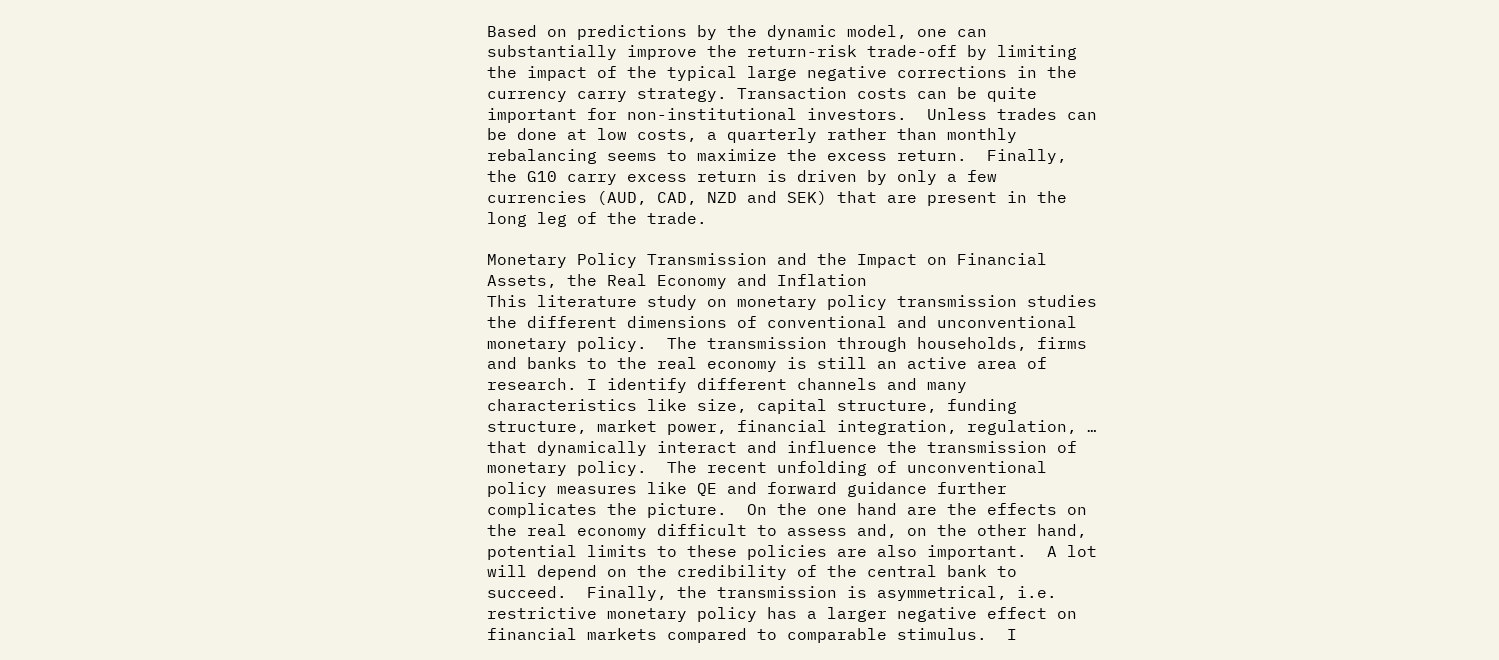Based on predictions by the dynamic model, one can substantially improve the return-risk trade-off by limiting the impact of the typical large negative corrections in the currency carry strategy. Transaction costs can be quite important for non-institutional investors.  Unless trades can be done at low costs, a quarterly rather than monthly rebalancing seems to maximize the excess return.  Finally, the G10 carry excess return is driven by only a few currencies (AUD, CAD, NZD and SEK) that are present in the long leg of the trade.

Monetary Policy Transmission and the Impact on Financial Assets, the Real Economy and Inflation
This literature study on monetary policy transmission studies the different dimensions of conventional and unconventional monetary policy.  The transmission through households, firms and banks to the real economy is still an active area of research. I identify different channels and many characteristics like size, capital structure, funding structure, market power, financial integration, regulation, … that dynamically interact and influence the transmission of monetary policy.  The recent unfolding of unconventional policy measures like QE and forward guidance further complicates the picture.  On the one hand are the effects on the real economy difficult to assess and, on the other hand, potential limits to these policies are also important.  A lot will depend on the credibility of the central bank to succeed.  Finally, the transmission is asymmetrical, i.e. restrictive monetary policy has a larger negative effect on financial markets compared to comparable stimulus.  I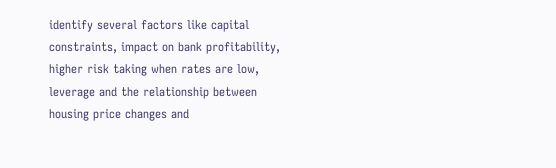identify several factors like capital constraints, impact on bank profitability, higher risk taking when rates are low, leverage and the relationship between housing price changes and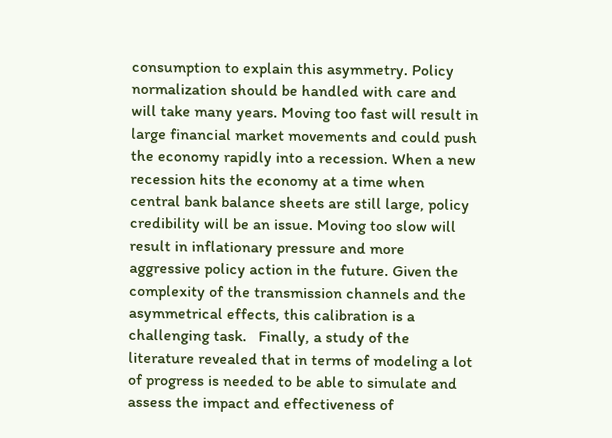consumption to explain this asymmetry. Policy normalization should be handled with care and will take many years. Moving too fast will result in large financial market movements and could push the economy rapidly into a recession. When a new recession hits the economy at a time when central bank balance sheets are still large, policy credibility will be an issue. Moving too slow will result in inflationary pressure and more aggressive policy action in the future. Given the complexity of the transmission channels and the asymmetrical effects, this calibration is a challenging task.   Finally, a study of the literature revealed that in terms of modeling a lot of progress is needed to be able to simulate and assess the impact and effectiveness of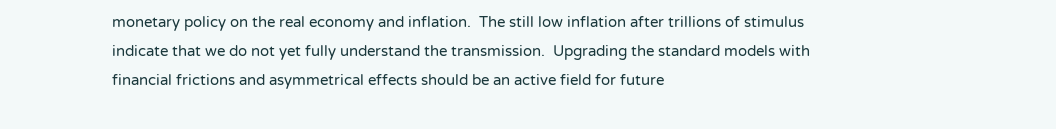monetary policy on the real economy and inflation.  The still low inflation after trillions of stimulus indicate that we do not yet fully understand the transmission.  Upgrading the standard models with financial frictions and asymmetrical effects should be an active field for future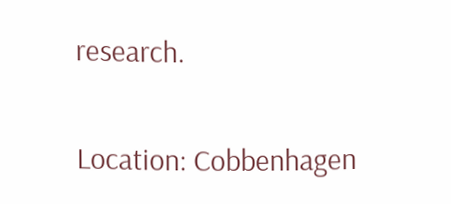research.

Location: Cobbenhagen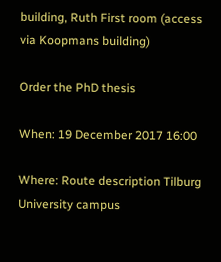building, Ruth First room (access via Koopmans building)

Order the PhD thesis

When: 19 December 2017 16:00

Where: Route description Tilburg University campus